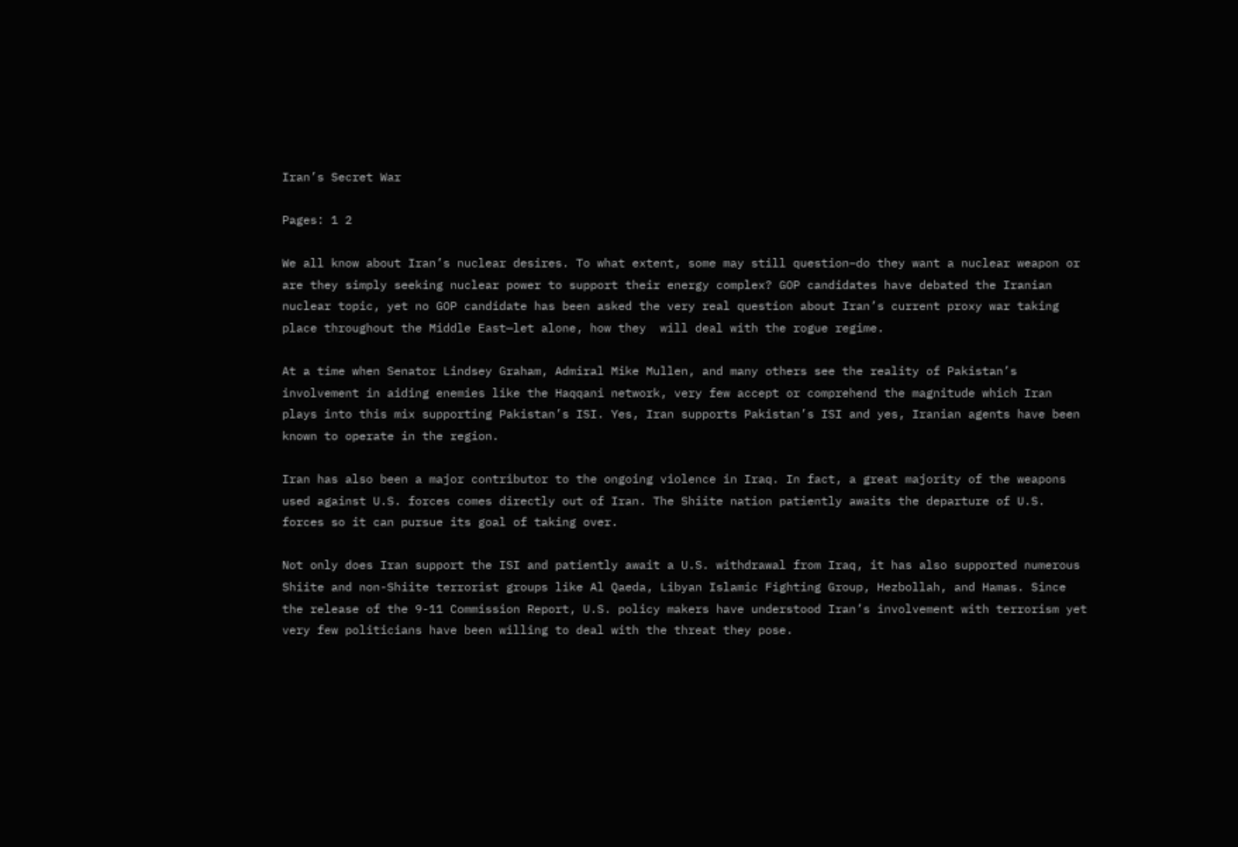Iran’s Secret War

Pages: 1 2

We all know about Iran’s nuclear desires. To what extent, some may still question–do they want a nuclear weapon or are they simply seeking nuclear power to support their energy complex? GOP candidates have debated the Iranian nuclear topic, yet no GOP candidate has been asked the very real question about Iran’s current proxy war taking place throughout the Middle East—let alone, how they  will deal with the rogue regime.

At a time when Senator Lindsey Graham, Admiral Mike Mullen, and many others see the reality of Pakistan’s involvement in aiding enemies like the Haqqani network, very few accept or comprehend the magnitude which Iran plays into this mix supporting Pakistan’s ISI. Yes, Iran supports Pakistan’s ISI and yes, Iranian agents have been known to operate in the region.

Iran has also been a major contributor to the ongoing violence in Iraq. In fact, a great majority of the weapons used against U.S. forces comes directly out of Iran. The Shiite nation patiently awaits the departure of U.S. forces so it can pursue its goal of taking over.

Not only does Iran support the ISI and patiently await a U.S. withdrawal from Iraq, it has also supported numerous Shiite and non-Shiite terrorist groups like Al Qaeda, Libyan Islamic Fighting Group, Hezbollah, and Hamas. Since the release of the 9-11 Commission Report, U.S. policy makers have understood Iran’s involvement with terrorism yet very few politicians have been willing to deal with the threat they pose.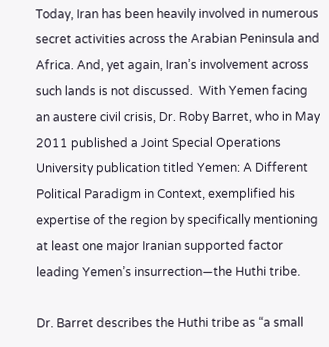Today, Iran has been heavily involved in numerous secret activities across the Arabian Peninsula and Africa. And, yet again, Iran’s involvement across such lands is not discussed.  With Yemen facing an austere civil crisis, Dr. Roby Barret, who in May 2011 published a Joint Special Operations University publication titled Yemen: A Different Political Paradigm in Context, exemplified his expertise of the region by specifically mentioning at least one major Iranian supported factor leading Yemen’s insurrection—the Huthi tribe.

Dr. Barret describes the Huthi tribe as “a small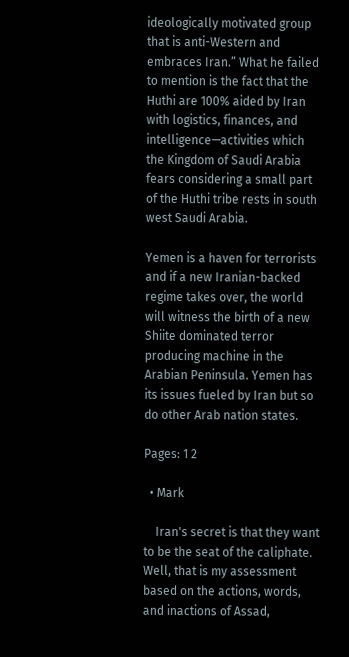ideologically motivated group that is anti-Western and embraces Iran.” What he failed to mention is the fact that the Huthi are 100% aided by Iran with logistics, finances, and intelligence—activities which the Kingdom of Saudi Arabia fears considering a small part of the Huthi tribe rests in south west Saudi Arabia.

Yemen is a haven for terrorists and if a new Iranian-backed regime takes over, the world will witness the birth of a new Shiite dominated terror producing machine in the Arabian Peninsula. Yemen has its issues fueled by Iran but so do other Arab nation states.

Pages: 1 2

  • Mark

    Iran's secret is that they want to be the seat of the caliphate. Well, that is my assessment based on the actions, words, and inactions of Assad,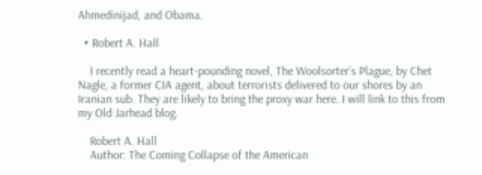Ahmedinijad, and Obama.

  • Robert A. Hall

    I recently read a heart-pounding novel, The Woolsorter’s Plague, by Chet Nagle, a former CIA agent, about terrorists delivered to our shores by an Iranian sub. They are likely to bring the proxy war here. I will link to this from my Old Jarhead blog.

    Robert A. Hall
    Author: The Coming Collapse of the American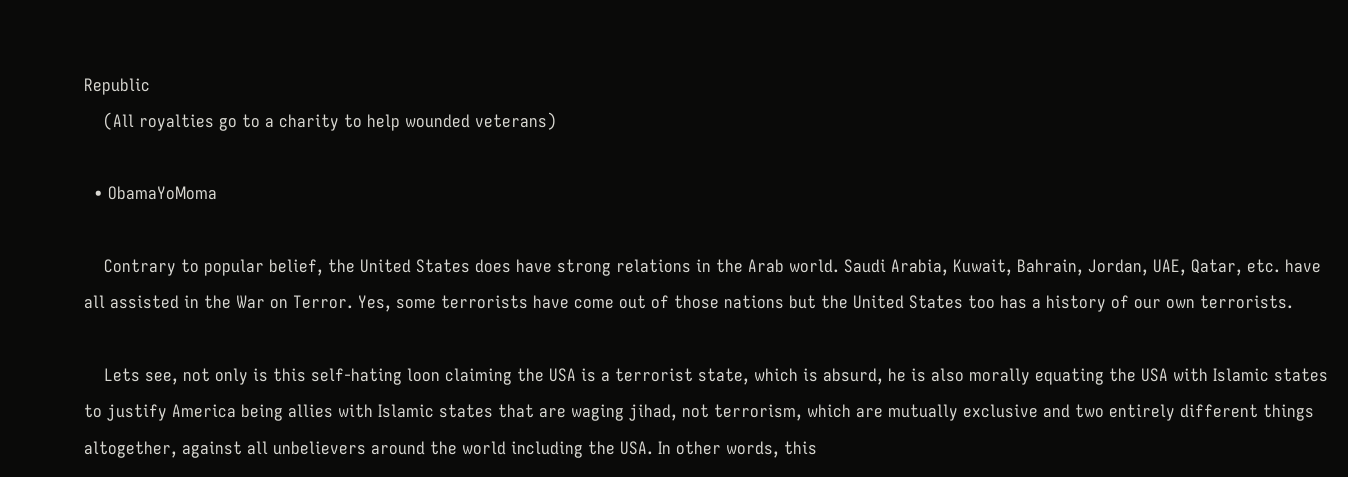Republic
    (All royalties go to a charity to help wounded veterans)

  • ObamaYoMoma

    Contrary to popular belief, the United States does have strong relations in the Arab world. Saudi Arabia, Kuwait, Bahrain, Jordan, UAE, Qatar, etc. have all assisted in the War on Terror. Yes, some terrorists have come out of those nations but the United States too has a history of our own terrorists.

    Lets see, not only is this self-hating loon claiming the USA is a terrorist state, which is absurd, he is also morally equating the USA with Islamic states to justify America being allies with Islamic states that are waging jihad, not terrorism, which are mutually exclusive and two entirely different things altogether, against all unbelievers around the world including the USA. In other words, this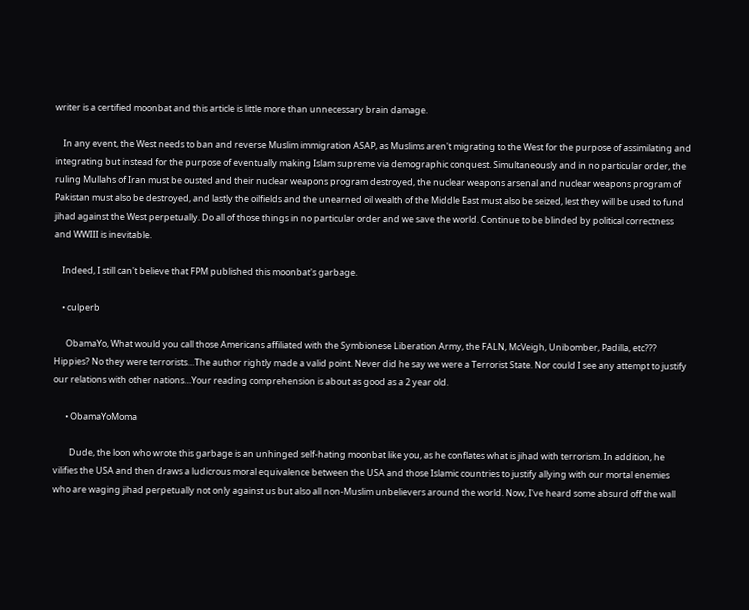writer is a certified moonbat and this article is little more than unnecessary brain damage.

    In any event, the West needs to ban and reverse Muslim immigration ASAP, as Muslims aren't migrating to the West for the purpose of assimilating and integrating but instead for the purpose of eventually making Islam supreme via demographic conquest. Simultaneously and in no particular order, the ruling Mullahs of Iran must be ousted and their nuclear weapons program destroyed, the nuclear weapons arsenal and nuclear weapons program of Pakistan must also be destroyed, and lastly the oilfields and the unearned oil wealth of the Middle East must also be seized, lest they will be used to fund jihad against the West perpetually. Do all of those things in no particular order and we save the world. Continue to be blinded by political correctness and WWIII is inevitable.

    Indeed, I still can't believe that FPM published this moonbat's garbage.

    • culperb

      ObamaYo, What would you call those Americans affiliated with the Symbionese Liberation Army, the FALN, McVeigh, Unibomber, Padilla, etc??? Hippies? No they were terrorists…The author rightly made a valid point. Never did he say we were a Terrorist State. Nor could I see any attempt to justify our relations with other nations…Your reading comprehension is about as good as a 2 year old.

      • ObamaYoMoma

        Dude, the loon who wrote this garbage is an unhinged self-hating moonbat like you, as he conflates what is jihad with terrorism. In addition, he vilifies the USA and then draws a ludicrous moral equivalence between the USA and those Islamic countries to justify allying with our mortal enemies who are waging jihad perpetually not only against us but also all non-Muslim unbelievers around the world. Now, I've heard some absurd off the wall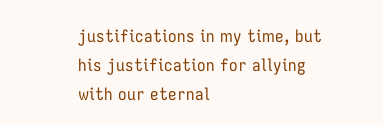justifications in my time, but his justification for allying with our eternal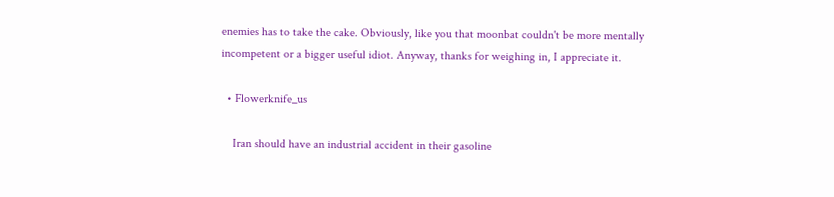enemies has to take the cake. Obviously, like you that moonbat couldn't be more mentally incompetent or a bigger useful idiot. Anyway, thanks for weighing in, I appreciate it.

  • Flowerknife_us

    Iran should have an industrial accident in their gasoline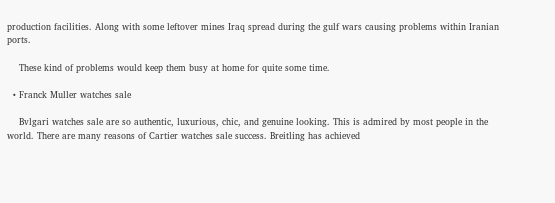production facilities. Along with some leftover mines Iraq spread during the gulf wars causing problems within Iranian ports.

    These kind of problems would keep them busy at home for quite some time.

  • Franck Muller watches sale

    Bvlgari watches sale are so authentic, luxurious, chic, and genuine looking. This is admired by most people in the world. There are many reasons of Cartier watches sale success. Breitling has achieved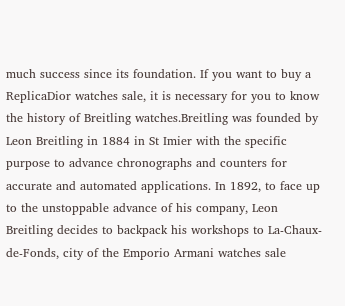much success since its foundation. If you want to buy a ReplicaDior watches sale, it is necessary for you to know the history of Breitling watches.Breitling was founded by Leon Breitling in 1884 in St Imier with the specific purpose to advance chronographs and counters for accurate and automated applications. In 1892, to face up to the unstoppable advance of his company, Leon Breitling decides to backpack his workshops to La-Chaux-de-Fonds, city of the Emporio Armani watches sale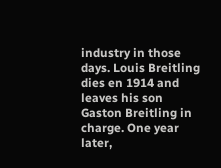industry in those days. Louis Breitling dies en 1914 and leaves his son Gaston Breitling in charge. One year later,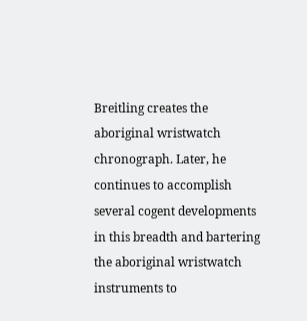Breitling creates the aboriginal wristwatch chronograph. Later, he continues to accomplish several cogent developments in this breadth and bartering the aboriginal wristwatch instruments to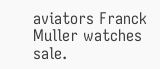aviators Franck Muller watches sale.